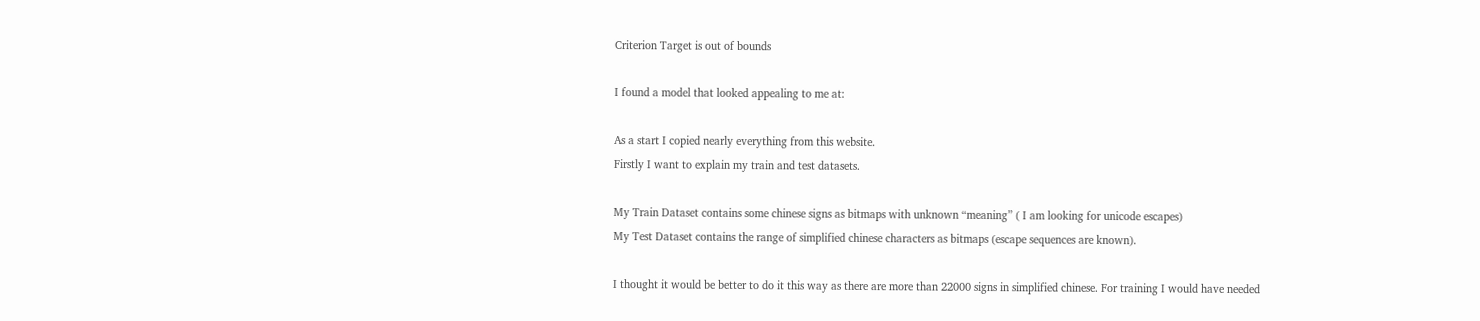Criterion Target is out of bounds

I found a model that looked appealing to me at:

As a start I copied nearly everything from this website.
Firstly I want to explain my train and test datasets.

My Train Dataset contains some chinese signs as bitmaps with unknown “meaning” ( I am looking for unicode escapes)
My Test Dataset contains the range of simplified chinese characters as bitmaps (escape sequences are known).

I thought it would be better to do it this way as there are more than 22000 signs in simplified chinese. For training I would have needed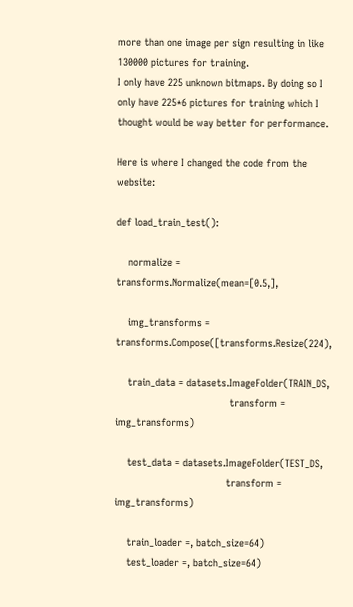more than one image per sign resulting in like 130000 pictures for training.
I only have 225 unknown bitmaps. By doing so I only have 225*6 pictures for training which I thought would be way better for performance.

Here is where I changed the code from the website:

def load_train_test():

    normalize = transforms.Normalize(mean=[0.5,],

    img_transforms = transforms.Compose([transforms.Resize(224),

    train_data = datasets.ImageFolder(TRAIN_DS,
                                      transform = img_transforms)

    test_data = datasets.ImageFolder(TEST_DS,
                                     transform = img_transforms)

    train_loader =, batch_size=64)
    test_loader =, batch_size=64)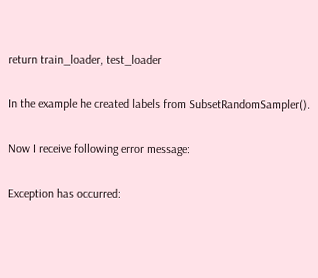return train_loader, test_loader

In the example he created labels from SubsetRandomSampler().

Now I receive following error message:

Exception has occurred: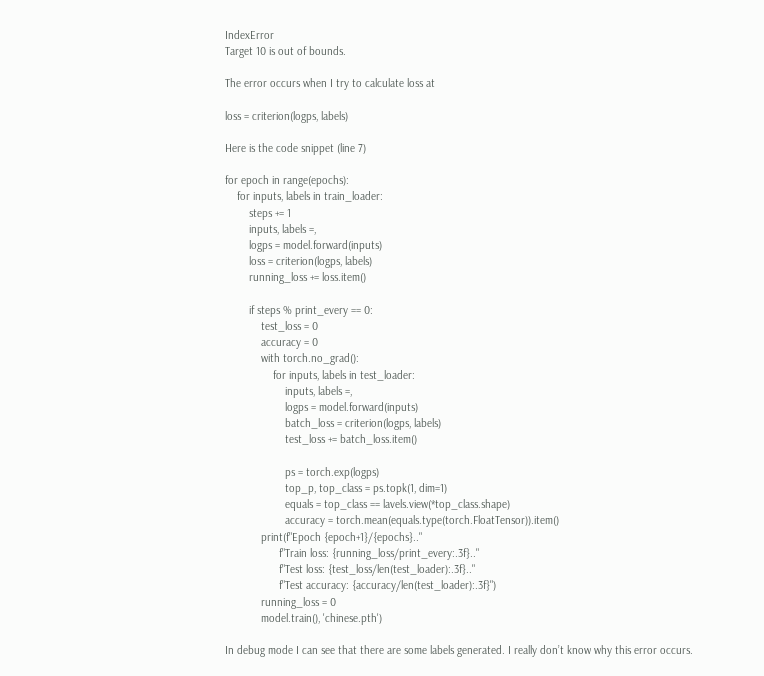IndexError
Target 10 is out of bounds.

The error occurs when I try to calculate loss at

loss = criterion(logps, labels)

Here is the code snippet (line 7)

for epoch in range(epochs):
    for inputs, labels in train_loader:
        steps += 1
        inputs, labels =,
        logps = model.forward(inputs)
        loss = criterion(logps, labels)
        running_loss += loss.item()

        if steps % print_every == 0:
            test_loss = 0
            accuracy = 0
            with torch.no_grad():
                for inputs, labels in test_loader:
                    inputs, labels =,
                    logps = model.forward(inputs)
                    batch_loss = criterion(logps, labels)
                    test_loss += batch_loss.item()

                    ps = torch.exp(logps)
                    top_p, top_class = ps.topk(1, dim=1)
                    equals = top_class == lavels.view(*top_class.shape)
                    accuracy = torch.mean(equals.type(torch.FloatTensor)).item()
            print(f"Epoch {epoch+1}/{epochs}.."
                  f"Train loss: {running_loss/print_every:.3f}.."
                  f"Test loss: {test_loss/len(test_loader):.3f}.."
                  f"Test accuracy: {accuracy/len(test_loader):.3f}")
            running_loss = 0
            model.train(), 'chinese.pth')

In debug mode I can see that there are some labels generated. I really don’t know why this error occurs.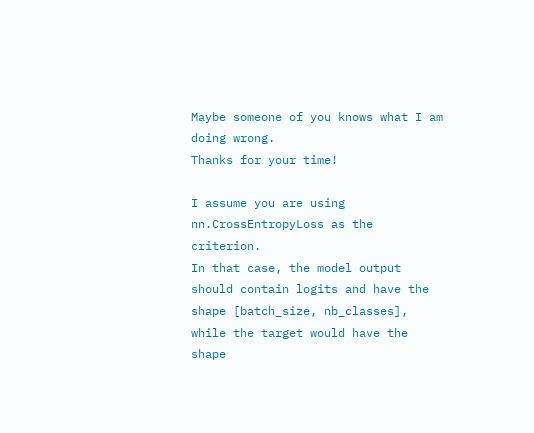Maybe someone of you knows what I am doing wrong.
Thanks for your time!

I assume you are using nn.CrossEntropyLoss as the criterion.
In that case, the model output should contain logits and have the shape [batch_size, nb_classes], while the target would have the shape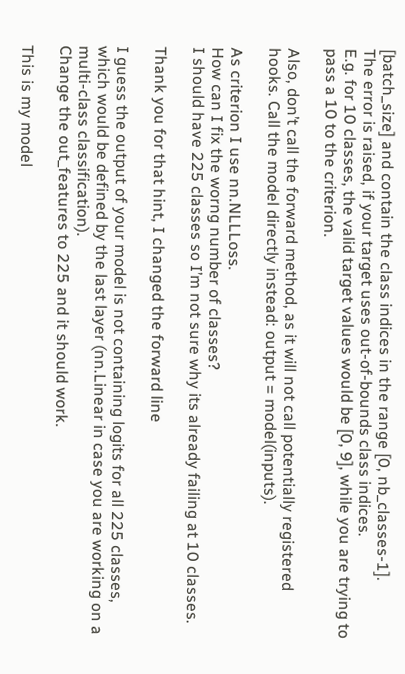[batch_size] and contain the class indices in the range [0, nb_classes-1].
The error is raised, if your target uses out-of-bounds class indices.
E.g. for 10 classes, the valid target values would be [0, 9], while you are trying to pass a 10 to the criterion.

Also, don’t call the forward method, as it will not call potentially registered hooks. Call the model directly instead: output = model(inputs).

As criterion I use nn.NLLLoss.
How can I fix the worng number of classes?
I should have 225 classes so I’m not sure why its already failing at 10 classes.

Thank you for that hint, I changed the forward line

I guess the output of your model is not containing logits for all 225 classes, which would be defined by the last layer (nn.Linear in case you are working on a multi-class classification).
Change the out_features to 225 and it should work.

This is my model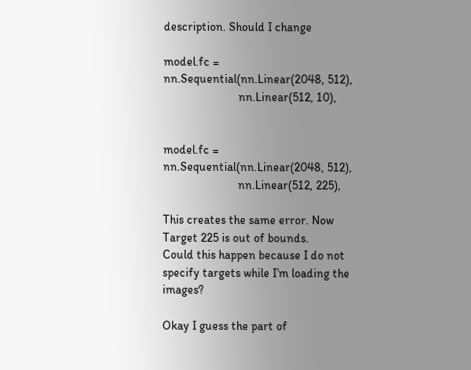description. Should I change

model.fc = nn.Sequential(nn.Linear(2048, 512),
                         nn.Linear(512, 10),


model.fc = nn.Sequential(nn.Linear(2048, 512),
                         nn.Linear(512, 225),

This creates the same error. Now Target 225 is out of bounds.
Could this happen because I do not specify targets while I’m loading the images?

Okay I guess the part of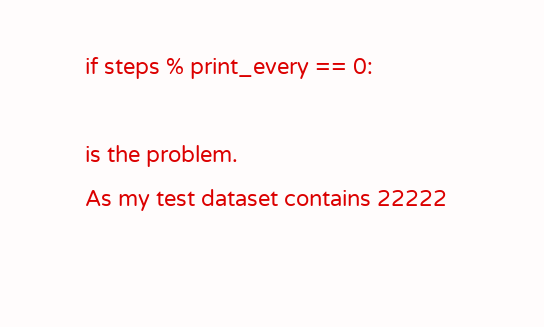if steps % print_every == 0:

is the problem.
As my test dataset contains 22222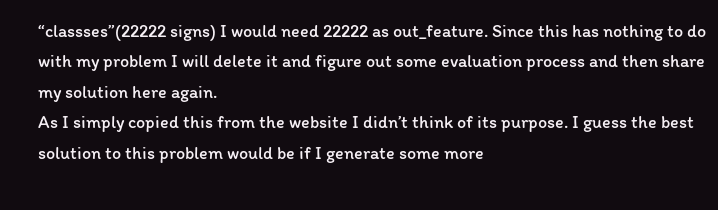“classses”(22222 signs) I would need 22222 as out_feature. Since this has nothing to do with my problem I will delete it and figure out some evaluation process and then share my solution here again.
As I simply copied this from the website I didn’t think of its purpose. I guess the best solution to this problem would be if I generate some more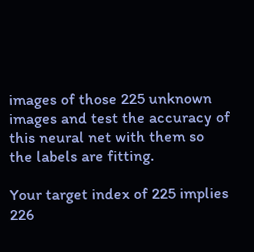images of those 225 unknown images and test the accuracy of this neural net with them so the labels are fitting.

Your target index of 225 implies 226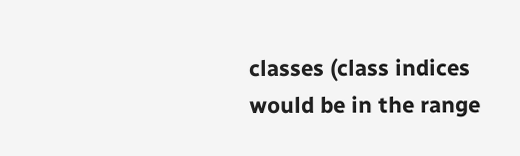classes (class indices would be in the range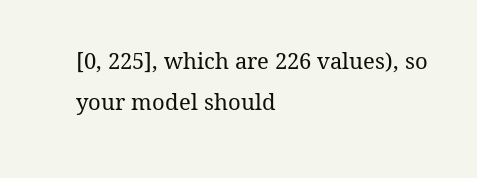[0, 225], which are 226 values), so your model should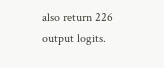also return 226 output logits.